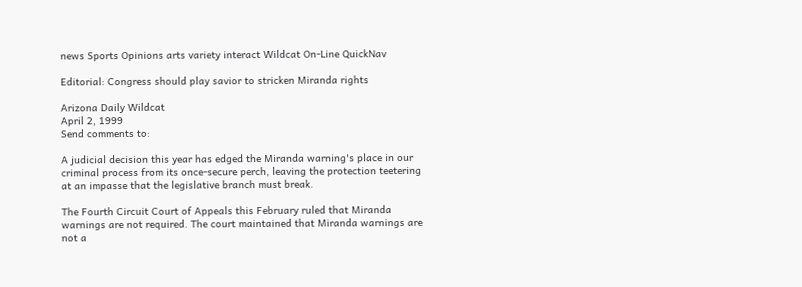news Sports Opinions arts variety interact Wildcat On-Line QuickNav

Editorial: Congress should play savior to stricken Miranda rights

Arizona Daily Wildcat
April 2, 1999
Send comments to:

A judicial decision this year has edged the Miranda warning's place in our criminal process from its once-secure perch, leaving the protection teetering at an impasse that the legislative branch must break.

The Fourth Circuit Court of Appeals this February ruled that Miranda warnings are not required. The court maintained that Miranda warnings are not a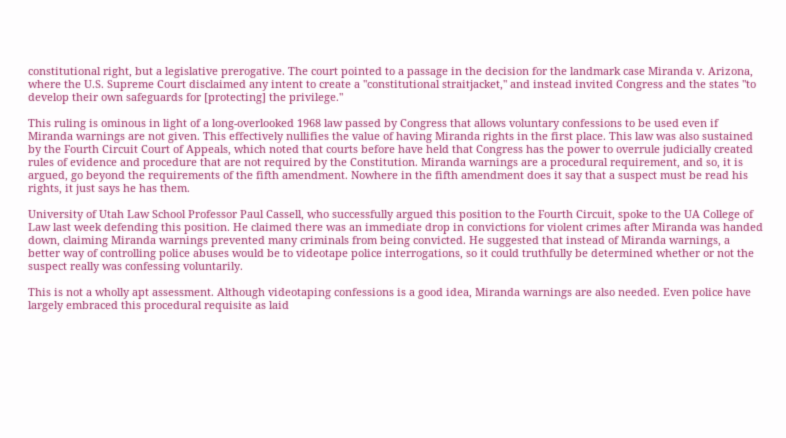constitutional right, but a legislative prerogative. The court pointed to a passage in the decision for the landmark case Miranda v. Arizona, where the U.S. Supreme Court disclaimed any intent to create a "constitutional straitjacket," and instead invited Congress and the states "to develop their own safeguards for [protecting] the privilege."

This ruling is ominous in light of a long-overlooked 1968 law passed by Congress that allows voluntary confessions to be used even if Miranda warnings are not given. This effectively nullifies the value of having Miranda rights in the first place. This law was also sustained by the Fourth Circuit Court of Appeals, which noted that courts before have held that Congress has the power to overrule judicially created rules of evidence and procedure that are not required by the Constitution. Miranda warnings are a procedural requirement, and so, it is argued, go beyond the requirements of the fifth amendment. Nowhere in the fifth amendment does it say that a suspect must be read his rights, it just says he has them.

University of Utah Law School Professor Paul Cassell, who successfully argued this position to the Fourth Circuit, spoke to the UA College of Law last week defending this position. He claimed there was an immediate drop in convictions for violent crimes after Miranda was handed down, claiming Miranda warnings prevented many criminals from being convicted. He suggested that instead of Miranda warnings, a better way of controlling police abuses would be to videotape police interrogations, so it could truthfully be determined whether or not the suspect really was confessing voluntarily.

This is not a wholly apt assessment. Although videotaping confessions is a good idea, Miranda warnings are also needed. Even police have largely embraced this procedural requisite as laid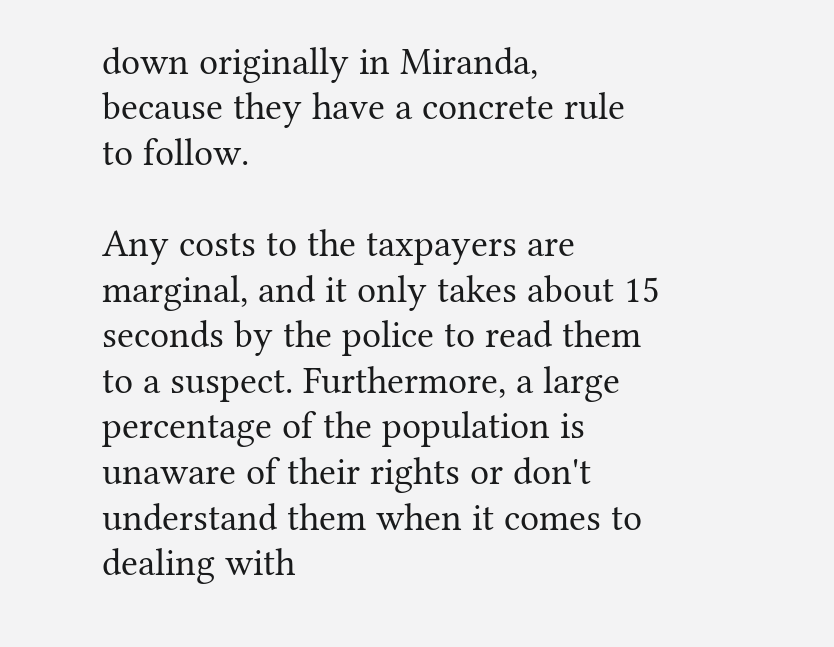down originally in Miranda, because they have a concrete rule to follow.

Any costs to the taxpayers are marginal, and it only takes about 15 seconds by the police to read them to a suspect. Furthermore, a large percentage of the population is unaware of their rights or don't understand them when it comes to dealing with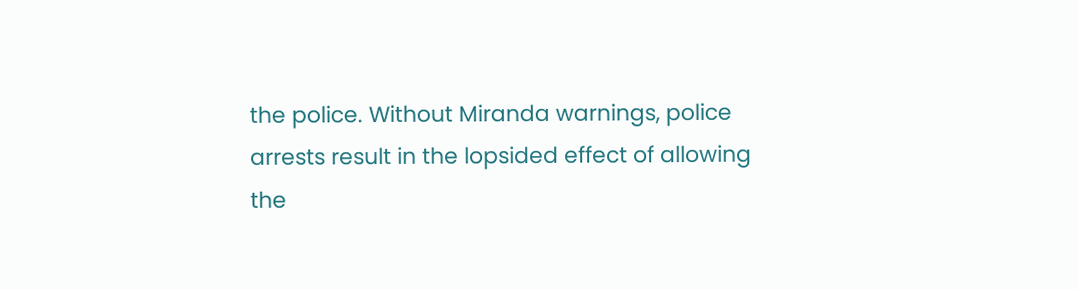the police. Without Miranda warnings, police arrests result in the lopsided effect of allowing the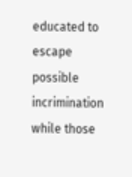educated to escape possible incrimination while those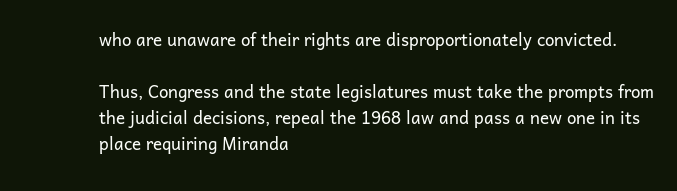who are unaware of their rights are disproportionately convicted.

Thus, Congress and the state legislatures must take the prompts from the judicial decisions, repeal the 1968 law and pass a new one in its place requiring Miranda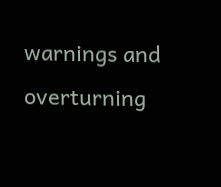warnings and overturning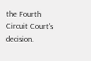the Fourth Circuit Court's decision.